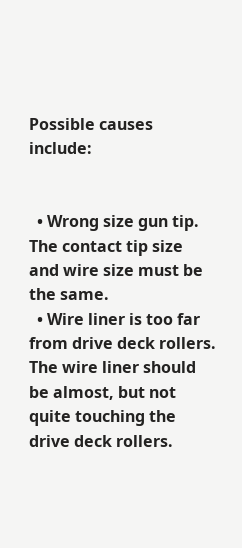Possible causes include:


  • Wrong size gun tip. The contact tip size and wire size must be the same.
  • Wire liner is too far from drive deck rollers. The wire liner should be almost, but not quite touching the drive deck rollers.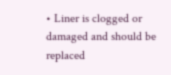• Liner is clogged or damaged and should be replaced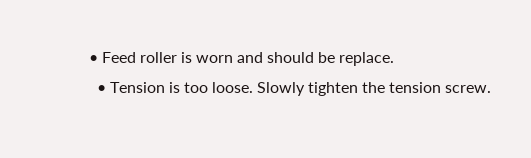• Feed roller is worn and should be replace.
  • Tension is too loose. Slowly tighten the tension screw.